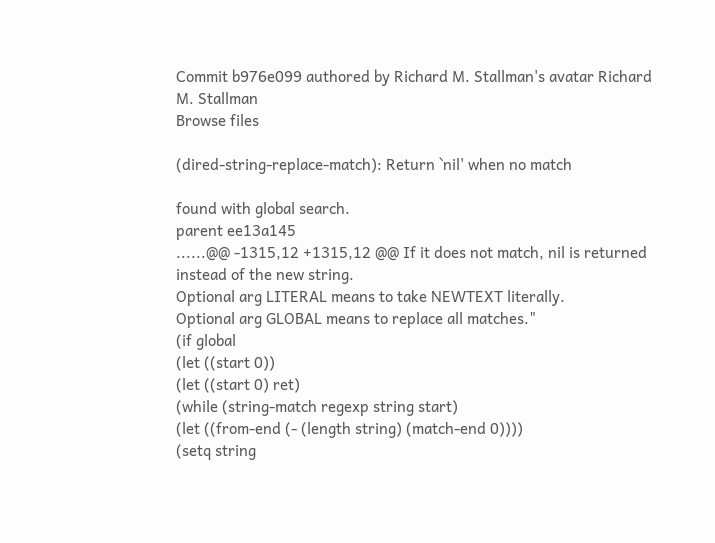Commit b976e099 authored by Richard M. Stallman's avatar Richard M. Stallman
Browse files

(dired-string-replace-match): Return `nil' when no match

found with global search.
parent ee13a145
......@@ -1315,12 +1315,12 @@ If it does not match, nil is returned instead of the new string.
Optional arg LITERAL means to take NEWTEXT literally.
Optional arg GLOBAL means to replace all matches."
(if global
(let ((start 0))
(let ((start 0) ret)
(while (string-match regexp string start)
(let ((from-end (- (length string) (match-end 0))))
(setq string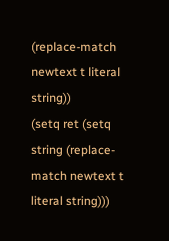(replace-match newtext t literal string))
(setq ret (setq string (replace-match newtext t literal string)))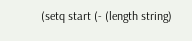(setq start (- (length string)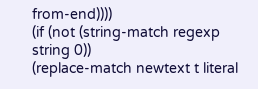from-end))))
(if (not (string-match regexp string 0))
(replace-match newtext t literal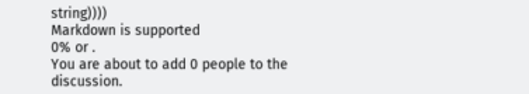string))))
Markdown is supported
0% or .
You are about to add 0 people to the discussion.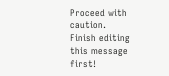Proceed with caution.
Finish editing this message first!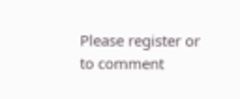Please register or to comment